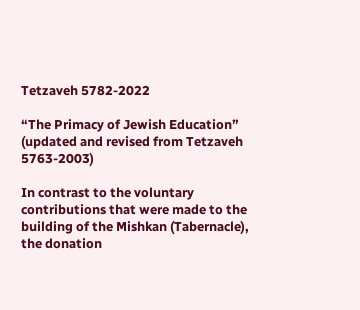Tetzaveh 5782-2022

“The Primacy of Jewish Education”
(updated and revised from Tetzaveh 5763-2003)

In contrast to the voluntary contributions that were made to the building of the Mishkan (Tabernacle), the donation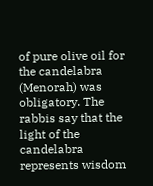of pure olive oil for the candelabra (Menorah) was obligatory. The rabbis say that the light of the candelabra represents wisdom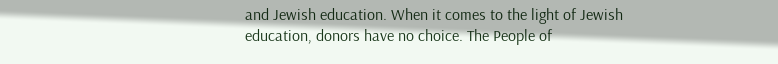and Jewish education. When it comes to the light of Jewish education, donors have no choice. The People of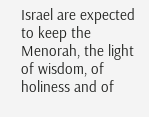Israel are expected to keep the Menorah, the light of wisdom, of holiness and of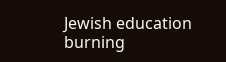Jewish education burning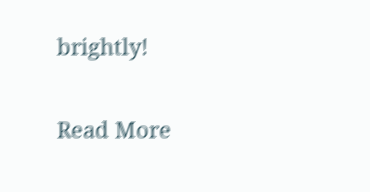brightly!

Read More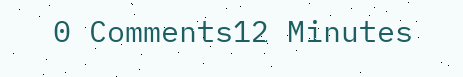0 Comments12 Minutes